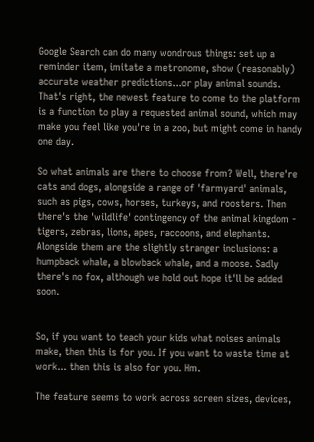Google Search can do many wondrous things: set up a reminder item, imitate a metronome, show (reasonably) accurate weather predictions...or play animal sounds. That's right, the newest feature to come to the platform is a function to play a requested animal sound, which may make you feel like you're in a zoo, but might come in handy one day.

So what animals are there to choose from? Well, there're cats and dogs, alongside a range of 'farmyard' animals, such as pigs, cows, horses, turkeys, and roosters. Then there's the 'wildlife' contingency of the animal kingdom - tigers, zebras, lions, apes, raccoons, and elephants. Alongside them are the slightly stranger inclusions: a humpback whale, a blowback whale, and a moose. Sadly there's no fox, although we hold out hope it'll be added soon.


So, if you want to teach your kids what noises animals make, then this is for you. If you want to waste time at work... then this is also for you. Hm.

The feature seems to work across screen sizes, devices,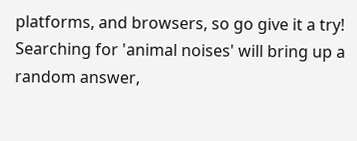platforms, and browsers, so go give it a try! Searching for 'animal noises' will bring up a random answer,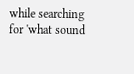while searching for 'what sound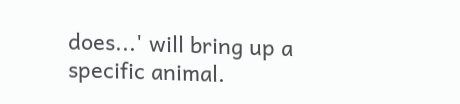does...' will bring up a specific animal.